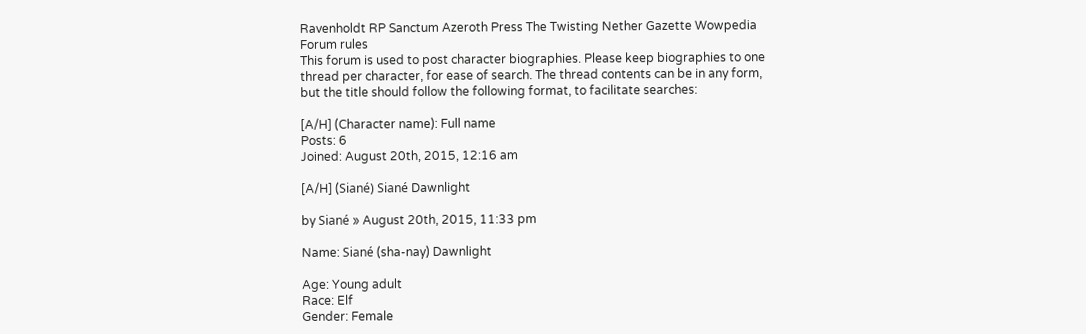Ravenholdt RP Sanctum Azeroth Press The Twisting Nether Gazette Wowpedia
Forum rules
This forum is used to post character biographies. Please keep biographies to one thread per character, for ease of search. The thread contents can be in any form, but the title should follow the following format, to facilitate searches:

[A/H] (Character name): Full name
Posts: 6
Joined: August 20th, 2015, 12:16 am

[A/H] (Siané) Siané Dawnlight

by Siané » August 20th, 2015, 11:33 pm

Name: Siané (sha-nay) Dawnlight

Age: Young adult
Race: Elf
Gender: Female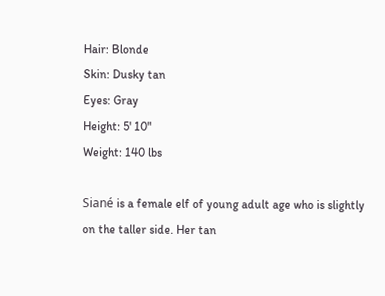Hair: Blonde
Skin: Dusky tan
Eyes: Gray
Height: 5' 10"
Weight: 140 lbs

Siané is a female elf of young adult age who is slightly on the taller side. Her tan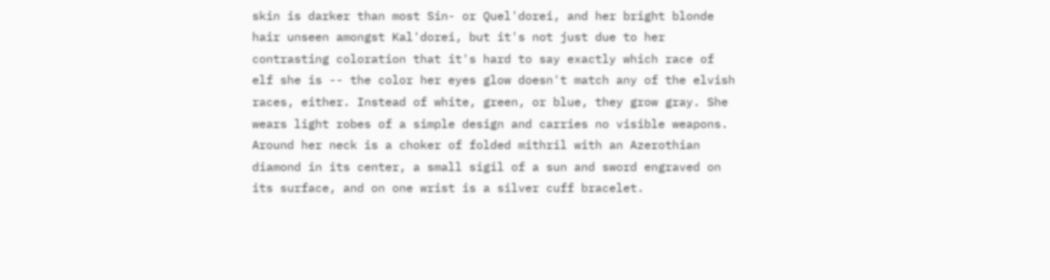skin is darker than most Sin- or Quel'dorei, and her bright blonde hair unseen amongst Kal'dorei, but it's not just due to her contrasting coloration that it's hard to say exactly which race of elf she is -- the color her eyes glow doesn't match any of the elvish races, either. Instead of white, green, or blue, they grow gray. She wears light robes of a simple design and carries no visible weapons. Around her neck is a choker of folded mithril with an Azerothian diamond in its center, a small sigil of a sun and sword engraved on its surface, and on one wrist is a silver cuff bracelet.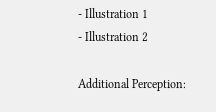- Illustration 1
- Illustration 2

Additional Perception: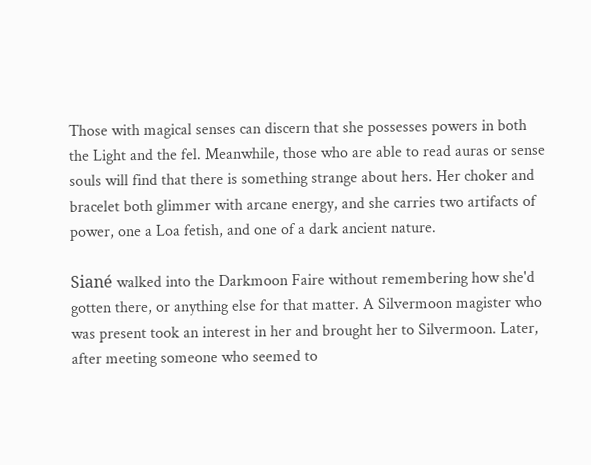Those with magical senses can discern that she possesses powers in both the Light and the fel. Meanwhile, those who are able to read auras or sense souls will find that there is something strange about hers. Her choker and bracelet both glimmer with arcane energy, and she carries two artifacts of power, one a Loa fetish, and one of a dark ancient nature.

Siané walked into the Darkmoon Faire without remembering how she'd gotten there, or anything else for that matter. A Silvermoon magister who was present took an interest in her and brought her to Silvermoon. Later, after meeting someone who seemed to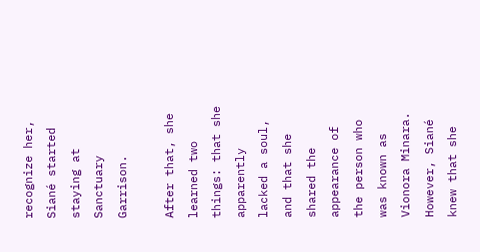recognize her, Siané started staying at Sanctuary Garrison.

After that, she learned two things: that she apparently lacked a soul, and that she shared the appearance of the person who was known as Vionora Minara. However, Siané knew that she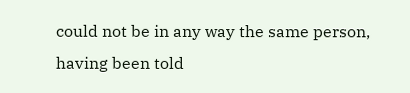could not be in any way the same person, having been told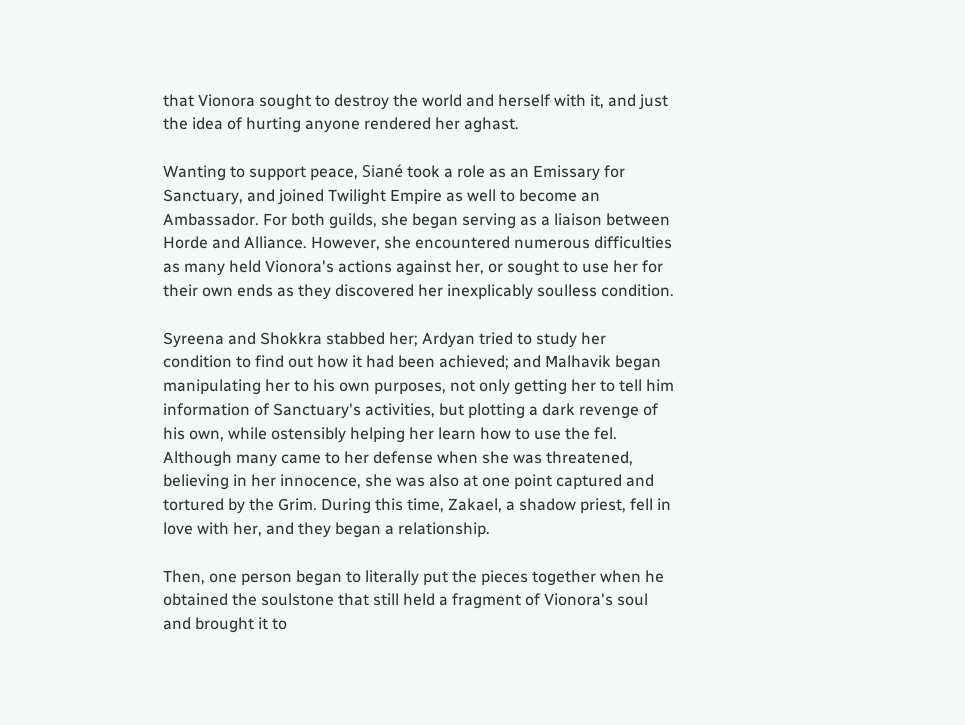that Vionora sought to destroy the world and herself with it, and just the idea of hurting anyone rendered her aghast.

Wanting to support peace, Siané took a role as an Emissary for Sanctuary, and joined Twilight Empire as well to become an Ambassador. For both guilds, she began serving as a liaison between Horde and Alliance. However, she encountered numerous difficulties as many held Vionora's actions against her, or sought to use her for their own ends as they discovered her inexplicably soulless condition.

Syreena and Shokkra stabbed her; Ardyan tried to study her condition to find out how it had been achieved; and Malhavik began manipulating her to his own purposes, not only getting her to tell him information of Sanctuary's activities, but plotting a dark revenge of his own, while ostensibly helping her learn how to use the fel. Although many came to her defense when she was threatened, believing in her innocence, she was also at one point captured and tortured by the Grim. During this time, Zakael, a shadow priest, fell in love with her, and they began a relationship.

Then, one person began to literally put the pieces together when he obtained the soulstone that still held a fragment of Vionora's soul and brought it to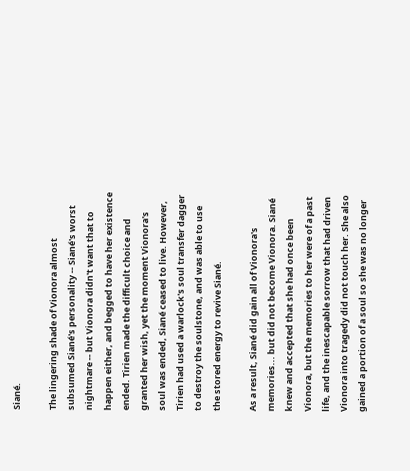Siané.

The lingering shade of Vionora almost subsumed Siané's personality -- Siané's worst nightmare -- but Vionora didn't want that to happen either, and begged to have her existence ended. Tirien made the difficult choice and granted her wish, yet the moment Vionora's soul was ended, Siané ceased to live. However, Tirien had used a warlock's soul transfer dagger to destroy the soulstone, and was able to use the stored energy to revive Siané.

As a result, Siané did gain all of Vionora's memories... but did not become Vionora. Siané knew and accepted that she had once been Vionora, but the memories to her were of a past life, and the inescapable sorrow that had driven Vionora into tragedy did not touch her. She also gained a portion of a soul so she was no longer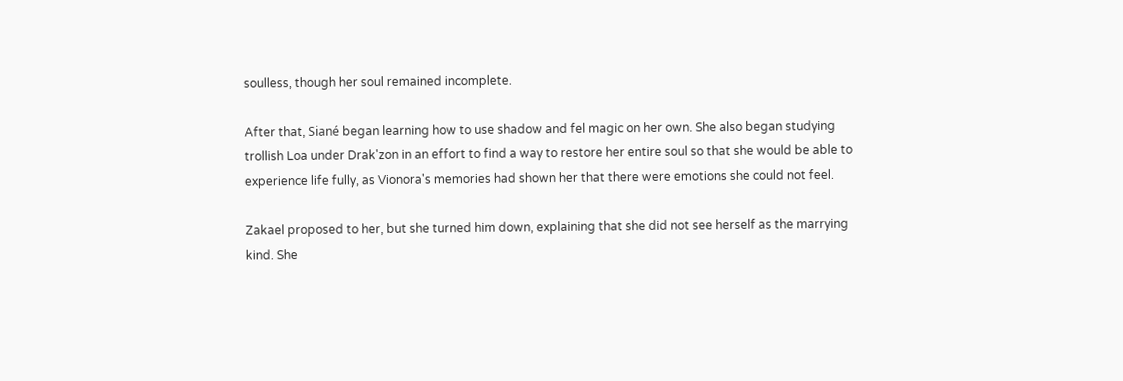soulless, though her soul remained incomplete.

After that, Siané began learning how to use shadow and fel magic on her own. She also began studying trollish Loa under Drak'zon in an effort to find a way to restore her entire soul so that she would be able to experience life fully, as Vionora's memories had shown her that there were emotions she could not feel.

Zakael proposed to her, but she turned him down, explaining that she did not see herself as the marrying kind. She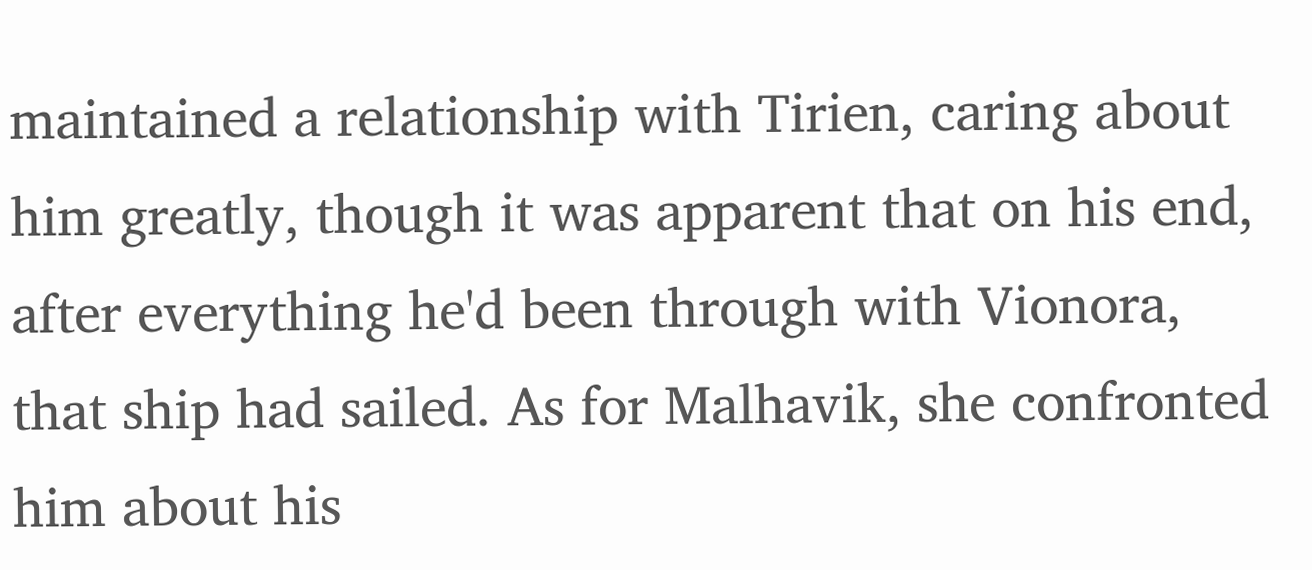maintained a relationship with Tirien, caring about him greatly, though it was apparent that on his end, after everything he'd been through with Vionora, that ship had sailed. As for Malhavik, she confronted him about his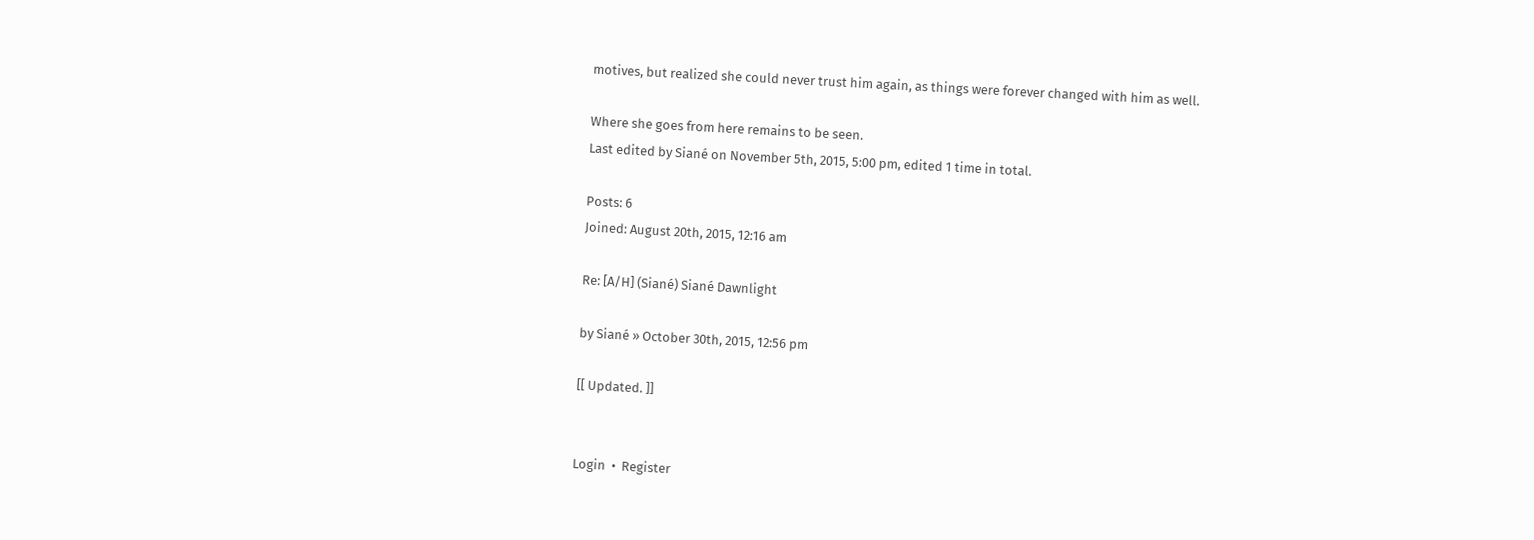motives, but realized she could never trust him again, as things were forever changed with him as well.

Where she goes from here remains to be seen.
Last edited by Siané on November 5th, 2015, 5:00 pm, edited 1 time in total.

Posts: 6
Joined: August 20th, 2015, 12:16 am

Re: [A/H] (Siané) Siané Dawnlight

by Siané » October 30th, 2015, 12:56 pm

[[ Updated. ]]


Login  •  Register